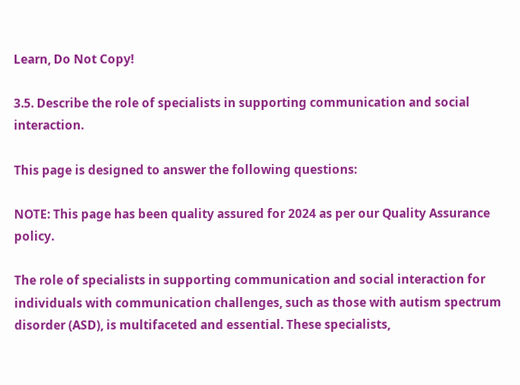Learn, Do Not Copy!

3.5. Describe the role of specialists in supporting communication and social interaction.

This page is designed to answer the following questions:

NOTE: This page has been quality assured for 2024 as per our Quality Assurance policy.

The role of specialists in supporting communication and social interaction for individuals with communication challenges, such as those with autism spectrum disorder (ASD), is multifaceted and essential. These specialists,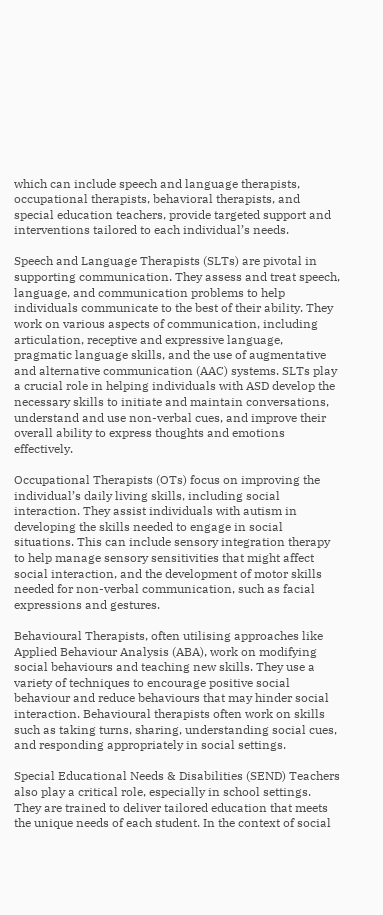which can include speech and language therapists, occupational therapists, behavioral therapists, and special education teachers, provide targeted support and interventions tailored to each individual’s needs.

Speech and Language Therapists (SLTs) are pivotal in supporting communication. They assess and treat speech, language, and communication problems to help individuals communicate to the best of their ability. They work on various aspects of communication, including articulation, receptive and expressive language, pragmatic language skills, and the use of augmentative and alternative communication (AAC) systems. SLTs play a crucial role in helping individuals with ASD develop the necessary skills to initiate and maintain conversations, understand and use non-verbal cues, and improve their overall ability to express thoughts and emotions effectively.

Occupational Therapists (OTs) focus on improving the individual’s daily living skills, including social interaction. They assist individuals with autism in developing the skills needed to engage in social situations. This can include sensory integration therapy to help manage sensory sensitivities that might affect social interaction, and the development of motor skills needed for non-verbal communication, such as facial expressions and gestures.

Behavioural Therapists, often utilising approaches like Applied Behaviour Analysis (ABA), work on modifying social behaviours and teaching new skills. They use a variety of techniques to encourage positive social behaviour and reduce behaviours that may hinder social interaction. Behavioural therapists often work on skills such as taking turns, sharing, understanding social cues, and responding appropriately in social settings.

Special Educational Needs & Disabilities (SEND) Teachers also play a critical role, especially in school settings. They are trained to deliver tailored education that meets the unique needs of each student. In the context of social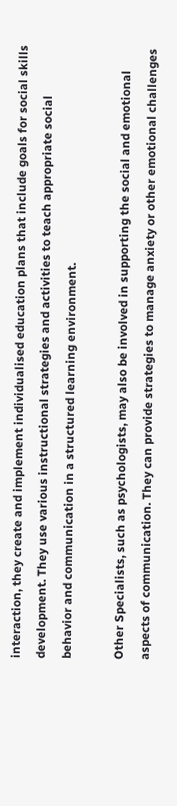interaction, they create and implement individualised education plans that include goals for social skills development. They use various instructional strategies and activities to teach appropriate social behavior and communication in a structured learning environment.

Other Specialists, such as psychologists, may also be involved in supporting the social and emotional aspects of communication. They can provide strategies to manage anxiety or other emotional challenges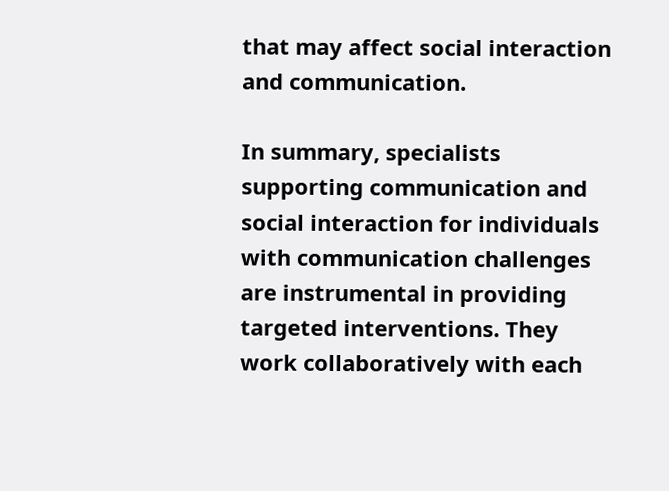that may affect social interaction and communication.

In summary, specialists supporting communication and social interaction for individuals with communication challenges are instrumental in providing targeted interventions. They work collaboratively with each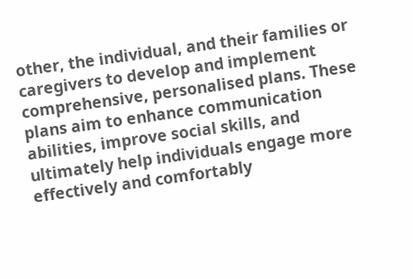other, the individual, and their families or caregivers to develop and implement comprehensive, personalised plans. These plans aim to enhance communication abilities, improve social skills, and ultimately help individuals engage more effectively and comfortably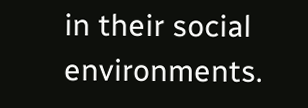in their social environments.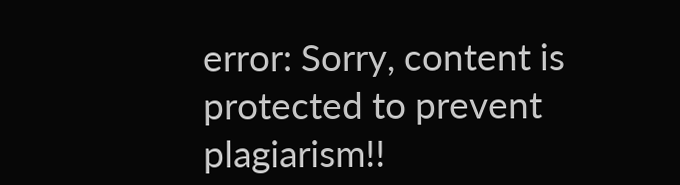error: Sorry, content is protected to prevent plagiarism!!